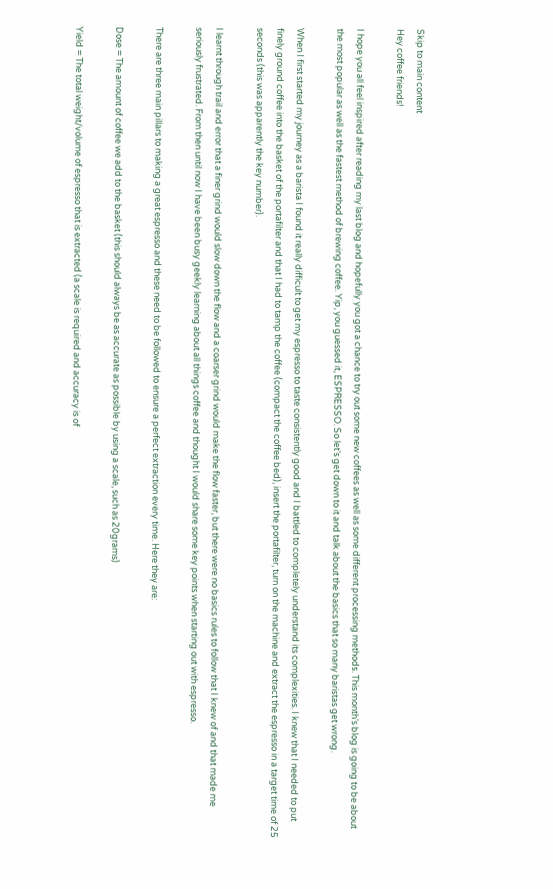Skip to main content
Hey coffee friends!

I hope you all feel inspired after reading my last blog and hopefully you got a chance to try out some new coffees as well as some different processing methods. This month’s blog is going to be about the most popular as well as the fastest method of brewing coffee. Yip, you guessed it, ESPRESSO. So let’s get down to it and talk about the basics that so many baristas get wrong.

When I first started my journey as a barista I found it really difficult to get my espresso to taste consistently good and I battled to completely understand its complexities. I knew that I needed to put finely ground coffee into the basket of the portafilter and that I had to tamp the coffee (compact the coffee bed), insert the portafilter, turn on the machine and extract the espresso in a target time of 25 seconds (this was apparently the key number).

I learnt through trail and error that a finer grind would slow down the flow and a coarser grind would make the flow faster, but there were no basics rules to follow that I knew of and that made me seriously frustrated. From then until now I have been busy geekly learning about all things coffee and thought I would share some key points when starting out with espresso.

There are three main pillars to making a great espresso and these need to be followed to ensure a perfect extraction every time. Here they are:

Dose = The amount of coffee we add to the basket (this should always be as accurate as possible by using a scale, such as 20grams)

Yield = The total weight/volume of espresso that is extracted (a scale is required and accuracy is of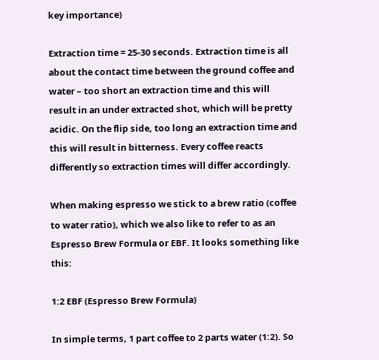key importance)

Extraction time = 25-30 seconds. Extraction time is all about the contact time between the ground coffee and water – too short an extraction time and this will result in an under extracted shot, which will be pretty acidic. On the flip side, too long an extraction time and this will result in bitterness. Every coffee reacts differently so extraction times will differ accordingly.

When making espresso we stick to a brew ratio (coffee to water ratio), which we also like to refer to as an Espresso Brew Formula or EBF. It looks something like this:

1:2 EBF (Espresso Brew Formula)

In simple terms, 1 part coffee to 2 parts water (1:2). So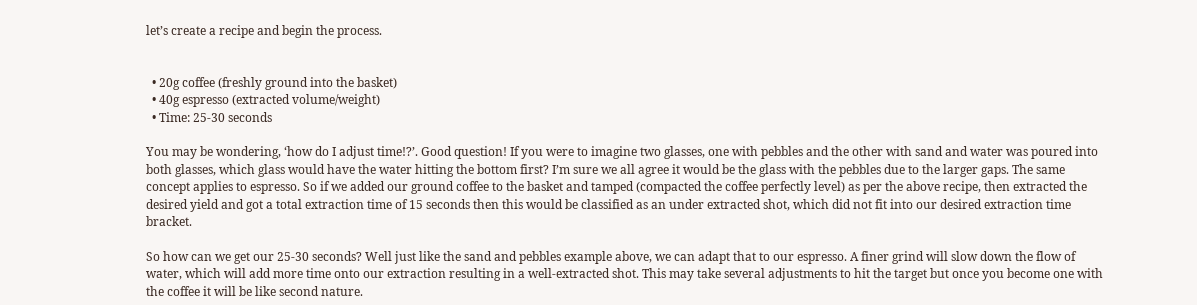let’s create a recipe and begin the process.


  • 20g coffee (freshly ground into the basket)
  • 40g espresso (extracted volume/weight)
  • Time: 25-30 seconds

You may be wondering, ‘how do I adjust time!?’. Good question! If you were to imagine two glasses, one with pebbles and the other with sand and water was poured into both glasses, which glass would have the water hitting the bottom first? I’m sure we all agree it would be the glass with the pebbles due to the larger gaps. The same concept applies to espresso. So if we added our ground coffee to the basket and tamped (compacted the coffee perfectly level) as per the above recipe, then extracted the desired yield and got a total extraction time of 15 seconds then this would be classified as an under extracted shot, which did not fit into our desired extraction time bracket.

So how can we get our 25-30 seconds? Well just like the sand and pebbles example above, we can adapt that to our espresso. A finer grind will slow down the flow of water, which will add more time onto our extraction resulting in a well-extracted shot. This may take several adjustments to hit the target but once you become one with the coffee it will be like second nature.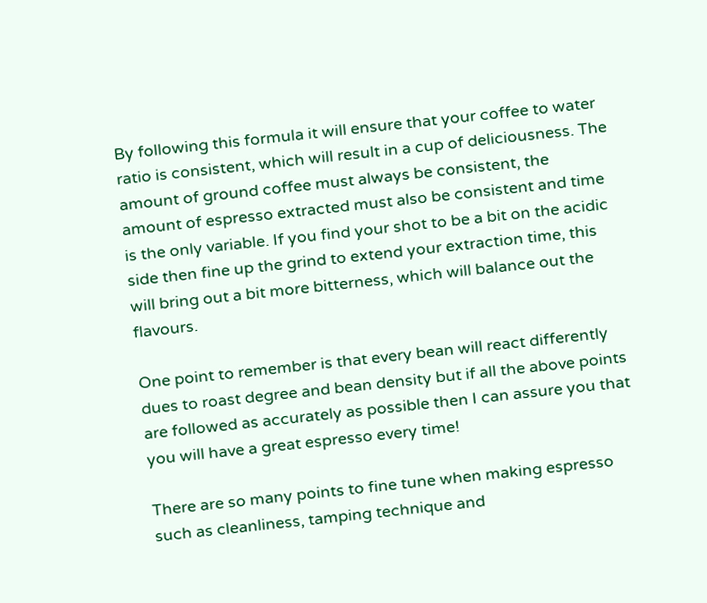By following this formula it will ensure that your coffee to water ratio is consistent, which will result in a cup of deliciousness. The amount of ground coffee must always be consistent, the amount of espresso extracted must also be consistent and time is the only variable. If you find your shot to be a bit on the acidic side then fine up the grind to extend your extraction time, this will bring out a bit more bitterness, which will balance out the flavours.

One point to remember is that every bean will react differently dues to roast degree and bean density but if all the above points are followed as accurately as possible then I can assure you that you will have a great espresso every time!

There are so many points to fine tune when making espresso such as cleanliness, tamping technique and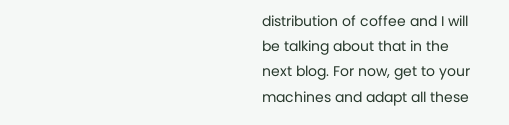distribution of coffee and I will be talking about that in the next blog. For now, get to your machines and adapt all these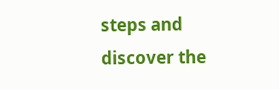steps and discover the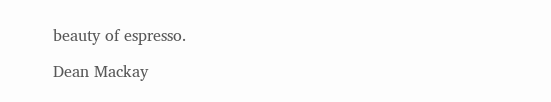beauty of espresso.

Dean Mackay